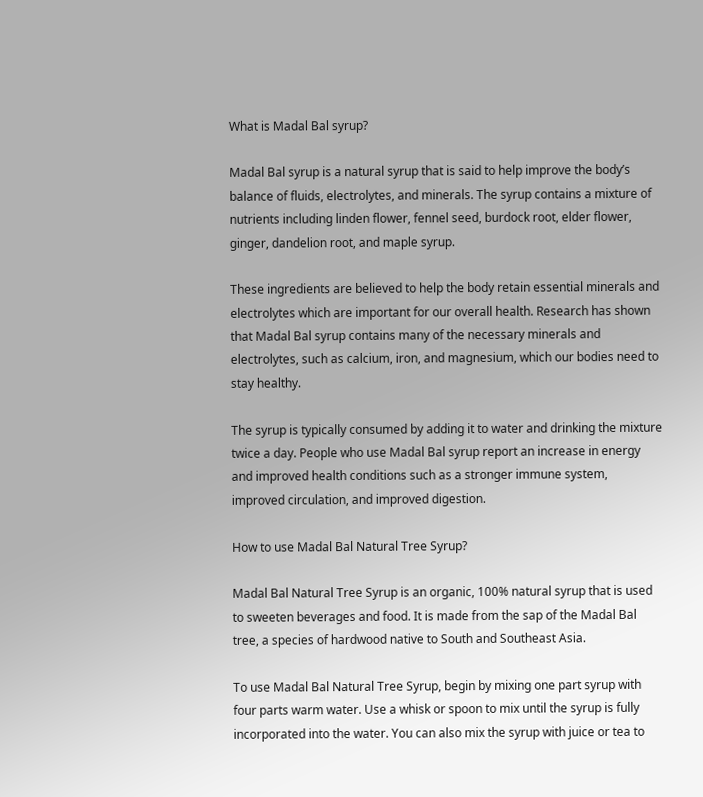What is Madal Bal syrup?

Madal Bal syrup is a natural syrup that is said to help improve the body’s balance of fluids, electrolytes, and minerals. The syrup contains a mixture of nutrients including linden flower, fennel seed, burdock root, elder flower, ginger, dandelion root, and maple syrup.

These ingredients are believed to help the body retain essential minerals and electrolytes which are important for our overall health. Research has shown that Madal Bal syrup contains many of the necessary minerals and electrolytes, such as calcium, iron, and magnesium, which our bodies need to stay healthy.

The syrup is typically consumed by adding it to water and drinking the mixture twice a day. People who use Madal Bal syrup report an increase in energy and improved health conditions such as a stronger immune system, improved circulation, and improved digestion.

How to use Madal Bal Natural Tree Syrup?

Madal Bal Natural Tree Syrup is an organic, 100% natural syrup that is used to sweeten beverages and food. It is made from the sap of the Madal Bal tree, a species of hardwood native to South and Southeast Asia.

To use Madal Bal Natural Tree Syrup, begin by mixing one part syrup with four parts warm water. Use a whisk or spoon to mix until the syrup is fully incorporated into the water. You can also mix the syrup with juice or tea to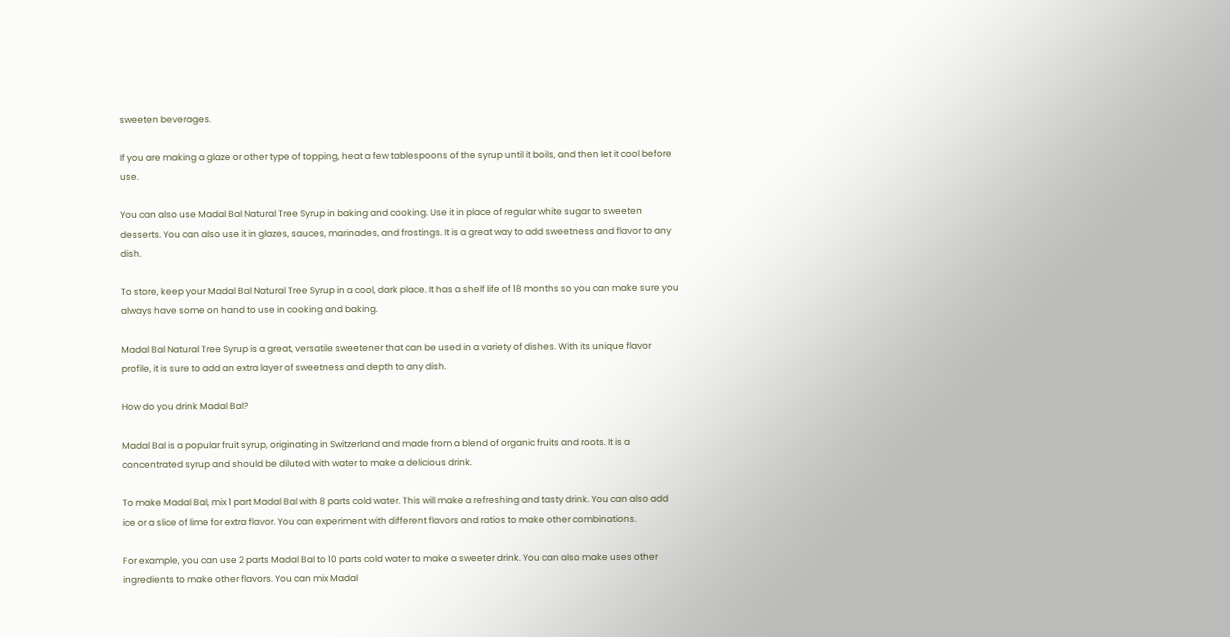sweeten beverages.

If you are making a glaze or other type of topping, heat a few tablespoons of the syrup until it boils, and then let it cool before use.

You can also use Madal Bal Natural Tree Syrup in baking and cooking. Use it in place of regular white sugar to sweeten desserts. You can also use it in glazes, sauces, marinades, and frostings. It is a great way to add sweetness and flavor to any dish.

To store, keep your Madal Bal Natural Tree Syrup in a cool, dark place. It has a shelf life of 18 months so you can make sure you always have some on hand to use in cooking and baking.

Madal Bal Natural Tree Syrup is a great, versatile sweetener that can be used in a variety of dishes. With its unique flavor profile, it is sure to add an extra layer of sweetness and depth to any dish.

How do you drink Madal Bal?

Madal Bal is a popular fruit syrup, originating in Switzerland and made from a blend of organic fruits and roots. It is a concentrated syrup and should be diluted with water to make a delicious drink.

To make Madal Bal, mix 1 part Madal Bal with 8 parts cold water. This will make a refreshing and tasty drink. You can also add ice or a slice of lime for extra flavor. You can experiment with different flavors and ratios to make other combinations.

For example, you can use 2 parts Madal Bal to 10 parts cold water to make a sweeter drink. You can also make uses other ingredients to make other flavors. You can mix Madal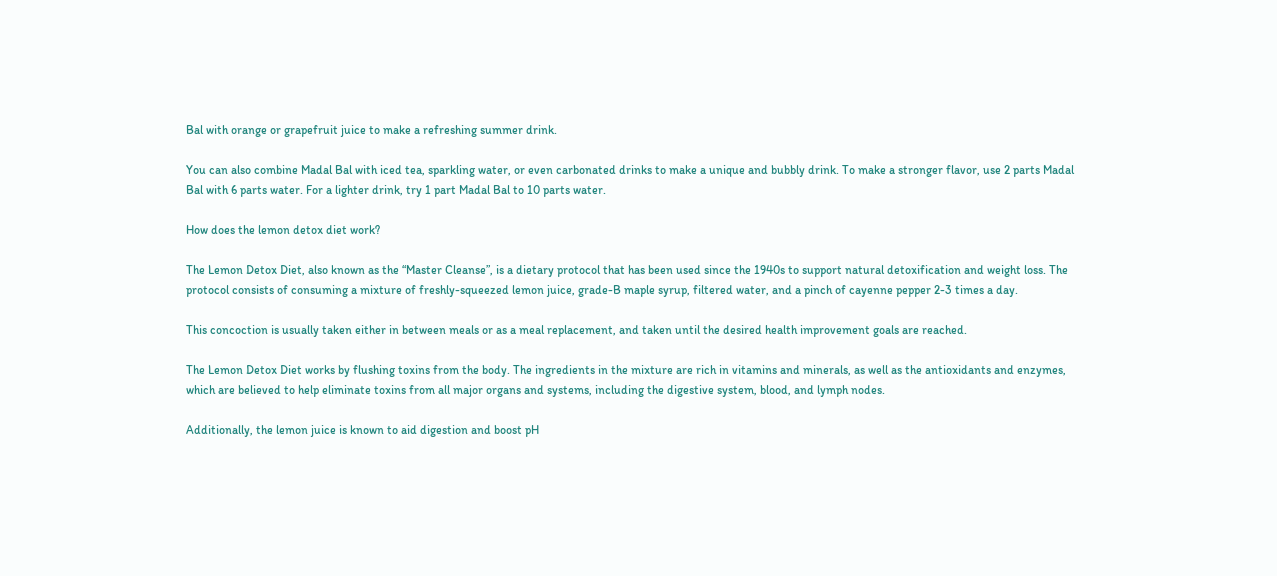Bal with orange or grapefruit juice to make a refreshing summer drink.

You can also combine Madal Bal with iced tea, sparkling water, or even carbonated drinks to make a unique and bubbly drink. To make a stronger flavor, use 2 parts Madal Bal with 6 parts water. For a lighter drink, try 1 part Madal Bal to 10 parts water.

How does the lemon detox diet work?

The Lemon Detox Diet, also known as the “Master Cleanse”, is a dietary protocol that has been used since the 1940s to support natural detoxification and weight loss. The protocol consists of consuming a mixture of freshly-squeezed lemon juice, grade-B maple syrup, filtered water, and a pinch of cayenne pepper 2-3 times a day.

This concoction is usually taken either in between meals or as a meal replacement, and taken until the desired health improvement goals are reached.

The Lemon Detox Diet works by flushing toxins from the body. The ingredients in the mixture are rich in vitamins and minerals, as well as the antioxidants and enzymes, which are believed to help eliminate toxins from all major organs and systems, including the digestive system, blood, and lymph nodes.

Additionally, the lemon juice is known to aid digestion and boost pH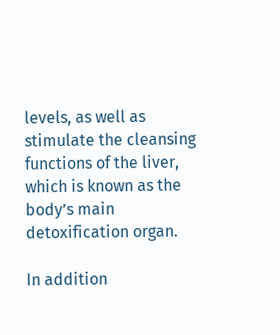levels, as well as stimulate the cleansing functions of the liver, which is known as the body’s main detoxification organ.

In addition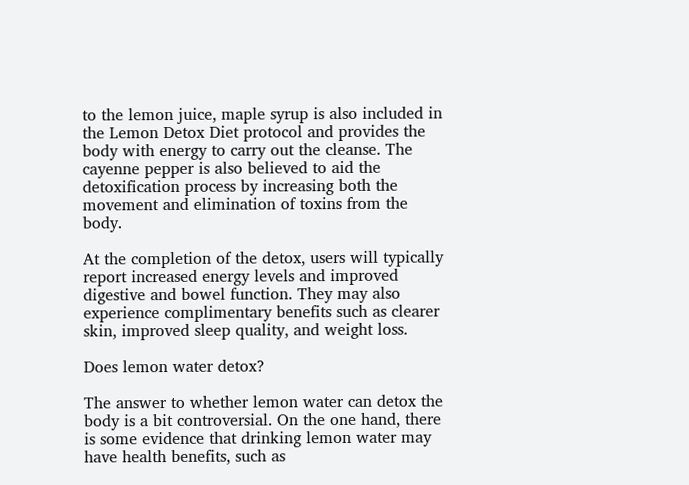to the lemon juice, maple syrup is also included in the Lemon Detox Diet protocol and provides the body with energy to carry out the cleanse. The cayenne pepper is also believed to aid the detoxification process by increasing both the movement and elimination of toxins from the body.

At the completion of the detox, users will typically report increased energy levels and improved digestive and bowel function. They may also experience complimentary benefits such as clearer skin, improved sleep quality, and weight loss.

Does lemon water detox?

The answer to whether lemon water can detox the body is a bit controversial. On the one hand, there is some evidence that drinking lemon water may have health benefits, such as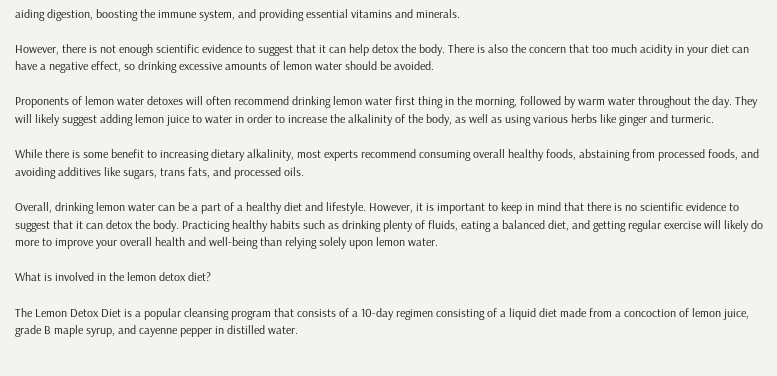aiding digestion, boosting the immune system, and providing essential vitamins and minerals.

However, there is not enough scientific evidence to suggest that it can help detox the body. There is also the concern that too much acidity in your diet can have a negative effect, so drinking excessive amounts of lemon water should be avoided.

Proponents of lemon water detoxes will often recommend drinking lemon water first thing in the morning, followed by warm water throughout the day. They will likely suggest adding lemon juice to water in order to increase the alkalinity of the body, as well as using various herbs like ginger and turmeric.

While there is some benefit to increasing dietary alkalinity, most experts recommend consuming overall healthy foods, abstaining from processed foods, and avoiding additives like sugars, trans fats, and processed oils.

Overall, drinking lemon water can be a part of a healthy diet and lifestyle. However, it is important to keep in mind that there is no scientific evidence to suggest that it can detox the body. Practicing healthy habits such as drinking plenty of fluids, eating a balanced diet, and getting regular exercise will likely do more to improve your overall health and well-being than relying solely upon lemon water.

What is involved in the lemon detox diet?

The Lemon Detox Diet is a popular cleansing program that consists of a 10-day regimen consisting of a liquid diet made from a concoction of lemon juice, grade B maple syrup, and cayenne pepper in distilled water.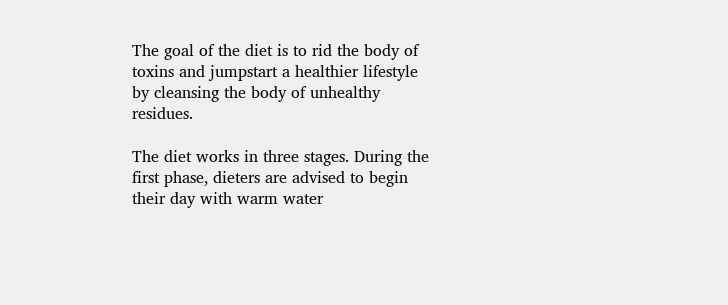The goal of the diet is to rid the body of toxins and jumpstart a healthier lifestyle by cleansing the body of unhealthy residues.

The diet works in three stages. During the first phase, dieters are advised to begin their day with warm water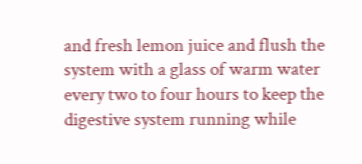and fresh lemon juice and flush the system with a glass of warm water every two to four hours to keep the digestive system running while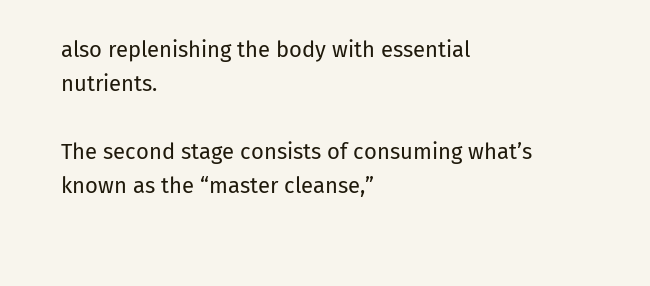also replenishing the body with essential nutrients.

The second stage consists of consuming what’s known as the “master cleanse,”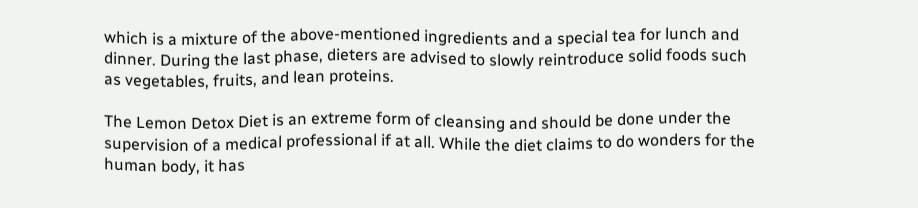which is a mixture of the above-mentioned ingredients and a special tea for lunch and dinner. During the last phase, dieters are advised to slowly reintroduce solid foods such as vegetables, fruits, and lean proteins.

The Lemon Detox Diet is an extreme form of cleansing and should be done under the supervision of a medical professional if at all. While the diet claims to do wonders for the human body, it has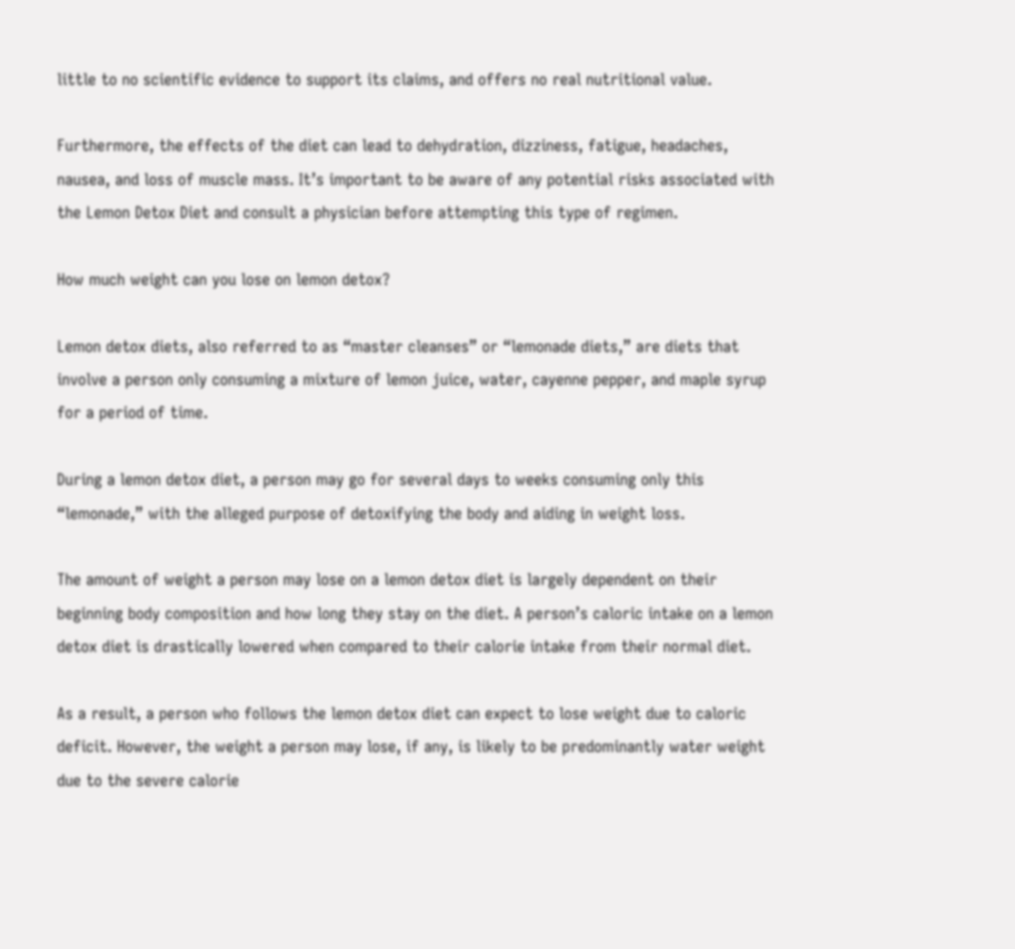little to no scientific evidence to support its claims, and offers no real nutritional value.

Furthermore, the effects of the diet can lead to dehydration, dizziness, fatigue, headaches, nausea, and loss of muscle mass. It’s important to be aware of any potential risks associated with the Lemon Detox Diet and consult a physician before attempting this type of regimen.

How much weight can you lose on lemon detox?

Lemon detox diets, also referred to as “master cleanses” or “lemonade diets,” are diets that involve a person only consuming a mixture of lemon juice, water, cayenne pepper, and maple syrup for a period of time.

During a lemon detox diet, a person may go for several days to weeks consuming only this “lemonade,” with the alleged purpose of detoxifying the body and aiding in weight loss.

The amount of weight a person may lose on a lemon detox diet is largely dependent on their beginning body composition and how long they stay on the diet. A person’s caloric intake on a lemon detox diet is drastically lowered when compared to their calorie intake from their normal diet.

As a result, a person who follows the lemon detox diet can expect to lose weight due to caloric deficit. However, the weight a person may lose, if any, is likely to be predominantly water weight due to the severe calorie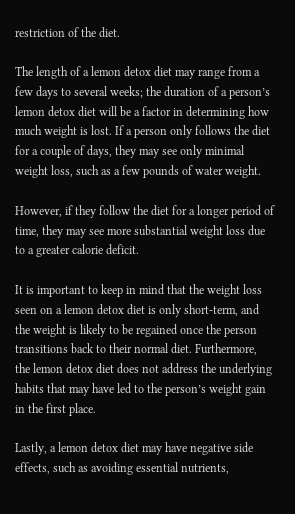restriction of the diet.

The length of a lemon detox diet may range from a few days to several weeks; the duration of a person’s lemon detox diet will be a factor in determining how much weight is lost. If a person only follows the diet for a couple of days, they may see only minimal weight loss, such as a few pounds of water weight.

However, if they follow the diet for a longer period of time, they may see more substantial weight loss due to a greater calorie deficit.

It is important to keep in mind that the weight loss seen on a lemon detox diet is only short-term, and the weight is likely to be regained once the person transitions back to their normal diet. Furthermore, the lemon detox diet does not address the underlying habits that may have led to the person’s weight gain in the first place.

Lastly, a lemon detox diet may have negative side effects, such as avoiding essential nutrients,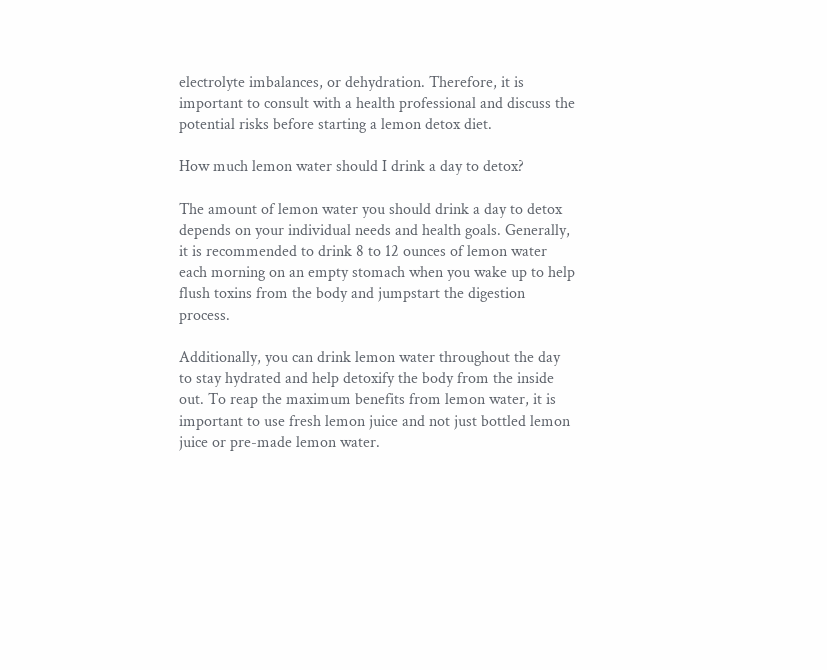electrolyte imbalances, or dehydration. Therefore, it is important to consult with a health professional and discuss the potential risks before starting a lemon detox diet.

How much lemon water should I drink a day to detox?

The amount of lemon water you should drink a day to detox depends on your individual needs and health goals. Generally, it is recommended to drink 8 to 12 ounces of lemon water each morning on an empty stomach when you wake up to help flush toxins from the body and jumpstart the digestion process.

Additionally, you can drink lemon water throughout the day to stay hydrated and help detoxify the body from the inside out. To reap the maximum benefits from lemon water, it is important to use fresh lemon juice and not just bottled lemon juice or pre-made lemon water.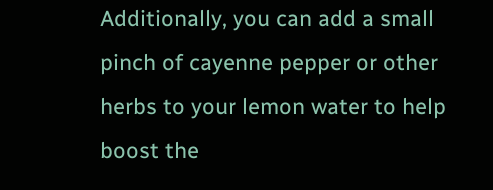Additionally, you can add a small pinch of cayenne pepper or other herbs to your lemon water to help boost the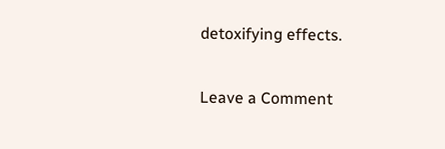detoxifying effects.

Leave a Comment